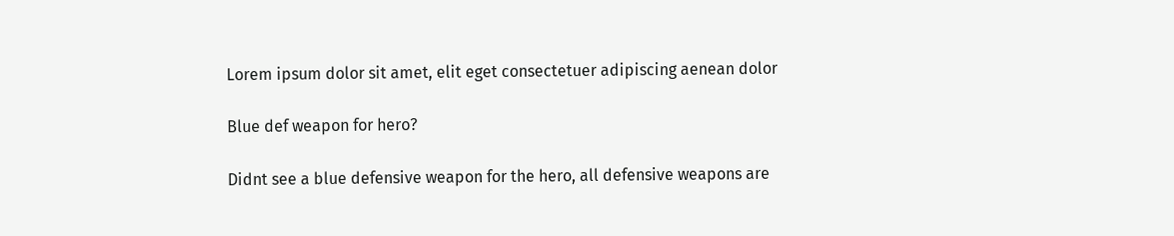Lorem ipsum dolor sit amet, elit eget consectetuer adipiscing aenean dolor

Blue def weapon for hero?

Didnt see a blue defensive weapon for the hero, all defensive weapons are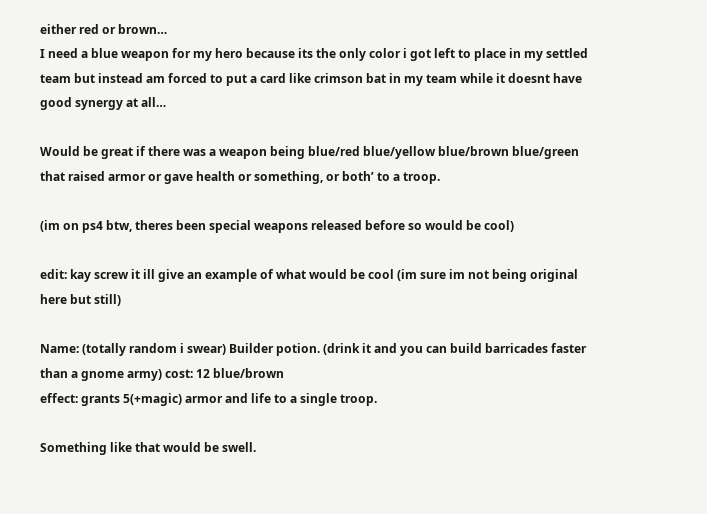either red or brown…
I need a blue weapon for my hero because its the only color i got left to place in my settled team but instead am forced to put a card like crimson bat in my team while it doesnt have good synergy at all…

Would be great if there was a weapon being blue/red blue/yellow blue/brown blue/green that raised armor or gave health or something, or both’ to a troop.

(im on ps4 btw, theres been special weapons released before so would be cool)

edit: kay screw it ill give an example of what would be cool (im sure im not being original here but still)

Name: (totally random i swear) Builder potion. (drink it and you can build barricades faster than a gnome army) cost: 12 blue/brown
effect: grants 5(+magic) armor and life to a single troop.

Something like that would be swell.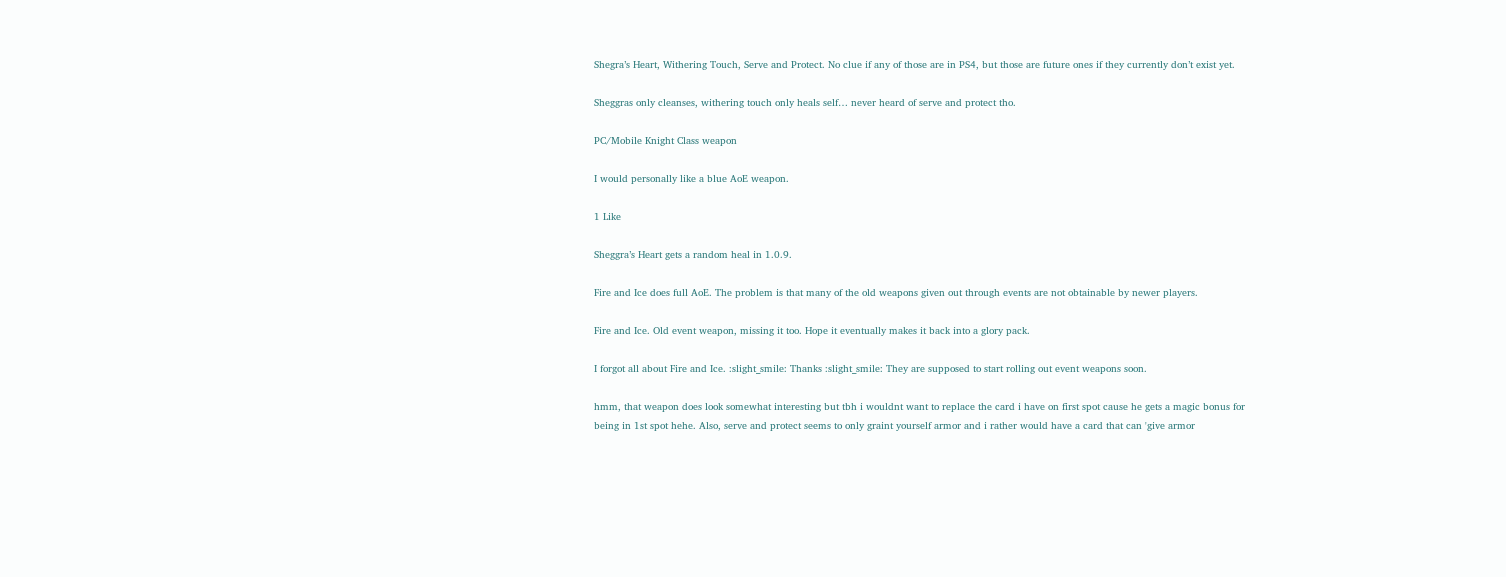Shegra’s Heart, Withering Touch, Serve and Protect. No clue if any of those are in PS4, but those are future ones if they currently don’t exist yet.

Sheggras only cleanses, withering touch only heals self… never heard of serve and protect tho.

PC/Mobile Knight Class weapon

I would personally like a blue AoE weapon.

1 Like

Sheggra’s Heart gets a random heal in 1.0.9.

Fire and Ice does full AoE. The problem is that many of the old weapons given out through events are not obtainable by newer players.

Fire and Ice. Old event weapon, missing it too. Hope it eventually makes it back into a glory pack.

I forgot all about Fire and Ice. :slight_smile: Thanks :slight_smile: They are supposed to start rolling out event weapons soon.

hmm, that weapon does look somewhat interesting but tbh i wouldnt want to replace the card i have on first spot cause he gets a magic bonus for being in 1st spot hehe. Also, serve and protect seems to only graint yourself armor and i rather would have a card that can 'give armor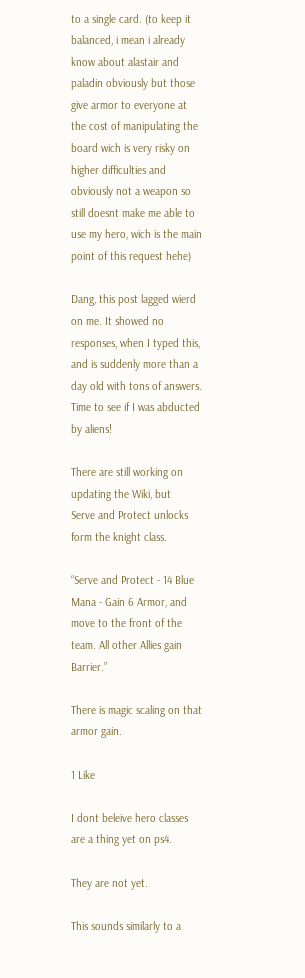to a single card. (to keep it balanced, i mean i already know about alastair and paladin obviously but those give armor to everyone at the cost of manipulating the board wich is very risky on higher difficulties and obviously not a weapon so still doesnt make me able to use my hero, wich is the main point of this request hehe)

Dang, this post lagged wierd on me. It showed no responses, when I typed this, and is suddenly more than a day old with tons of answers. Time to see if I was abducted by aliens!

There are still working on updating the Wiki, but
Serve and Protect unlocks form the knight class.

“Serve and Protect - 14 Blue Mana - Gain 6 Armor, and move to the front of the team. All other Allies gain Barrier.”

There is magic scaling on that armor gain.

1 Like

I dont beleive hero classes are a thing yet on ps4.

They are not yet.

This sounds similarly to a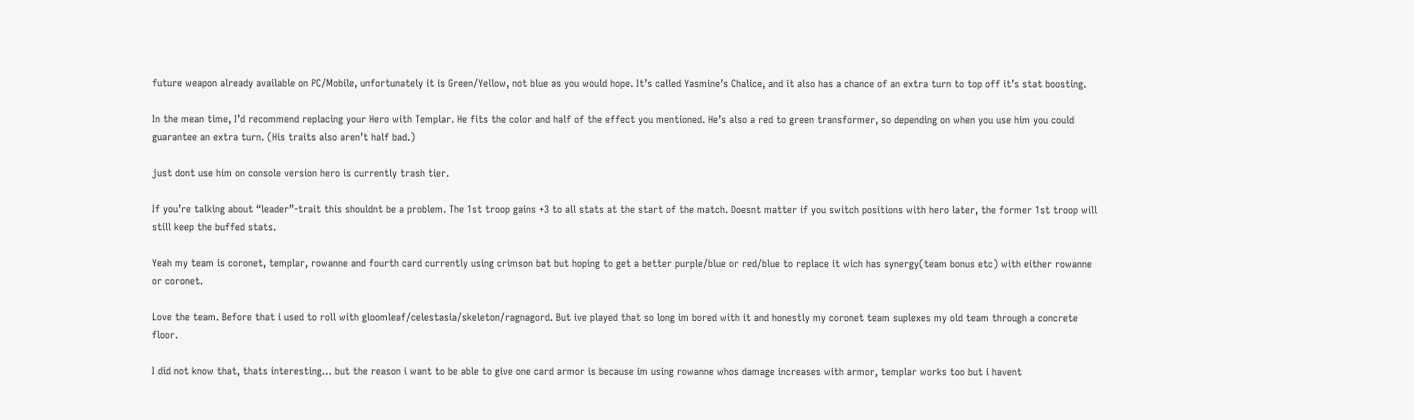future weapon already available on PC/Mobile, unfortunately it is Green/Yellow, not blue as you would hope. It’s called Yasmine’s Chalice, and it also has a chance of an extra turn to top off it’s stat boosting.

In the mean time, I’d recommend replacing your Hero with Templar. He fits the color and half of the effect you mentioned. He’s also a red to green transformer, so depending on when you use him you could guarantee an extra turn. (His traits also aren’t half bad.)

just dont use him on console version hero is currently trash tier.

If you’re talking about “leader”-trait this shouldnt be a problem. The 1st troop gains +3 to all stats at the start of the match. Doesnt matter if you switch positions with hero later, the former 1st troop will still keep the buffed stats.

Yeah my team is coronet, templar, rowanne and fourth card currently using crimson bat but hoping to get a better purple/blue or red/blue to replace it wich has synergy(team bonus etc) with either rowanne or coronet.

Love the team. Before that i used to roll with gloomleaf/celestasia/skeleton/ragnagord. But ive played that so long im bored with it and honestly my coronet team suplexes my old team through a concrete floor.

I did not know that, thats interesting… but the reason i want to be able to give one card armor is because im using rowanne whos damage increases with armor, templar works too but i havent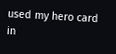used my hero card in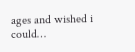ages and wished i could…